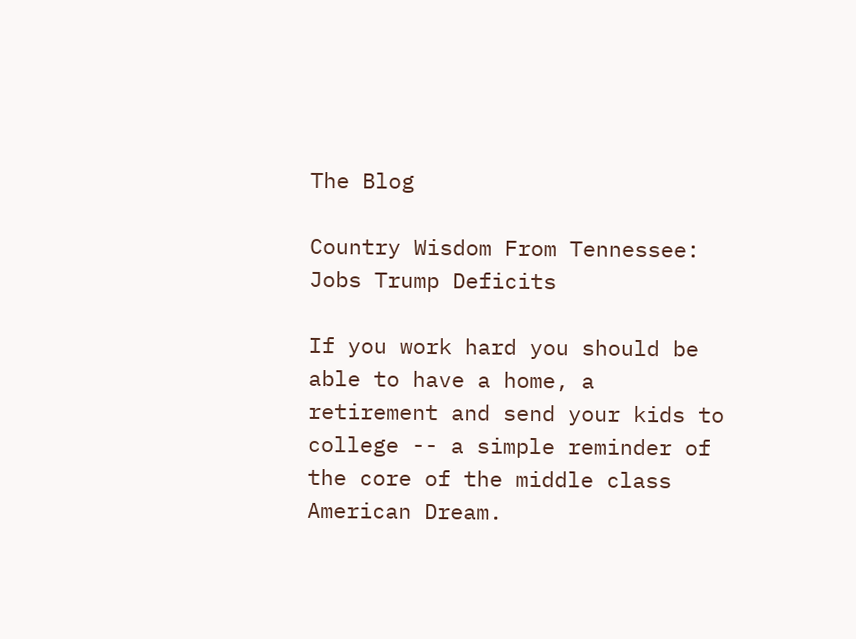The Blog

Country Wisdom From Tennessee: Jobs Trump Deficits

If you work hard you should be able to have a home, a retirement and send your kids to college -- a simple reminder of the core of the middle class American Dream.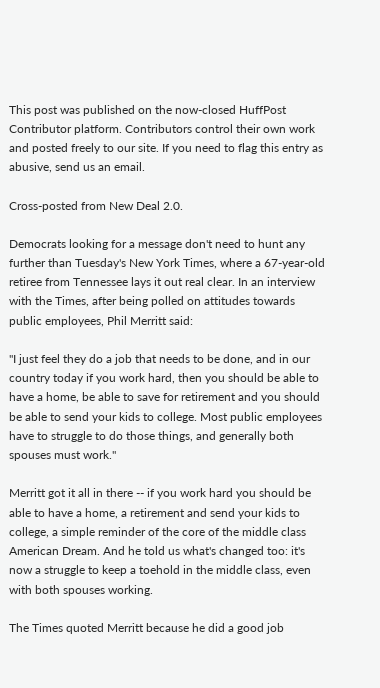This post was published on the now-closed HuffPost Contributor platform. Contributors control their own work and posted freely to our site. If you need to flag this entry as abusive, send us an email.

Cross-posted from New Deal 2.0.

Democrats looking for a message don't need to hunt any further than Tuesday's New York Times, where a 67-year-old retiree from Tennessee lays it out real clear. In an interview with the Times, after being polled on attitudes towards public employees, Phil Merritt said:

"I just feel they do a job that needs to be done, and in our country today if you work hard, then you should be able to have a home, be able to save for retirement and you should be able to send your kids to college. Most public employees have to struggle to do those things, and generally both spouses must work."

Merritt got it all in there -- if you work hard you should be able to have a home, a retirement and send your kids to college, a simple reminder of the core of the middle class American Dream. And he told us what's changed too: it's now a struggle to keep a toehold in the middle class, even with both spouses working.

The Times quoted Merritt because he did a good job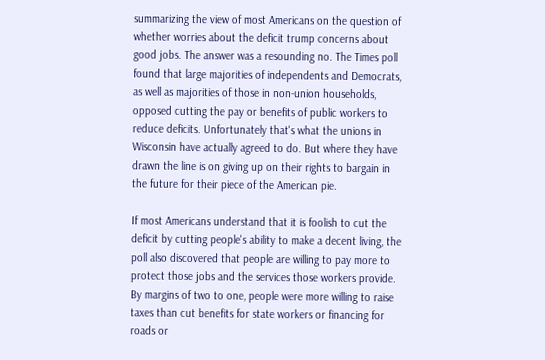summarizing the view of most Americans on the question of whether worries about the deficit trump concerns about good jobs. The answer was a resounding no. The Times poll found that large majorities of independents and Democrats, as well as majorities of those in non-union households, opposed cutting the pay or benefits of public workers to reduce deficits. Unfortunately that's what the unions in Wisconsin have actually agreed to do. But where they have drawn the line is on giving up on their rights to bargain in the future for their piece of the American pie.

If most Americans understand that it is foolish to cut the deficit by cutting people's ability to make a decent living, the poll also discovered that people are willing to pay more to protect those jobs and the services those workers provide. By margins of two to one, people were more willing to raise taxes than cut benefits for state workers or financing for roads or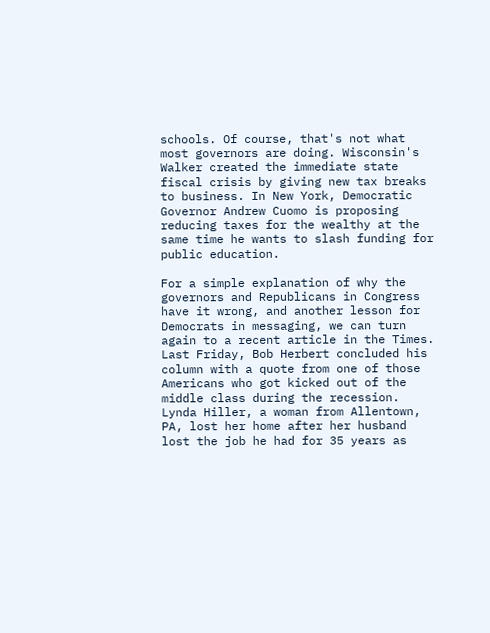schools. Of course, that's not what most governors are doing. Wisconsin's Walker created the immediate state fiscal crisis by giving new tax breaks to business. In New York, Democratic Governor Andrew Cuomo is proposing reducing taxes for the wealthy at the same time he wants to slash funding for public education.

For a simple explanation of why the governors and Republicans in Congress have it wrong, and another lesson for Democrats in messaging, we can turn again to a recent article in the Times. Last Friday, Bob Herbert concluded his column with a quote from one of those Americans who got kicked out of the middle class during the recession. Lynda Hiller, a woman from Allentown, PA, lost her home after her husband lost the job he had for 35 years as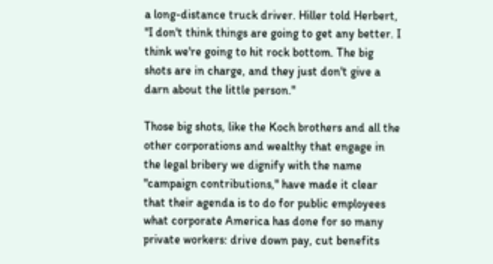a long-distance truck driver. Hiller told Herbert, "I don't think things are going to get any better. I think we're going to hit rock bottom. The big shots are in charge, and they just don't give a darn about the little person."

Those big shots, like the Koch brothers and all the other corporations and wealthy that engage in the legal bribery we dignify with the name "campaign contributions," have made it clear that their agenda is to do for public employees what corporate America has done for so many private workers: drive down pay, cut benefits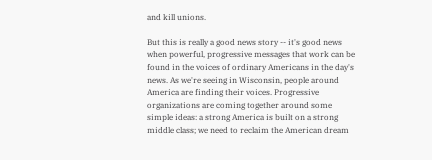and kill unions.

But this is really a good news story -- it's good news when powerful, progressive messages that work can be found in the voices of ordinary Americans in the day's news. As we're seeing in Wisconsin, people around America are finding their voices. Progressive organizations are coming together around some simple ideas: a strong America is built on a strong middle class; we need to reclaim the American dream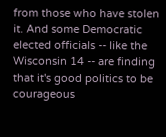from those who have stolen it. And some Democratic elected officials -- like the Wisconsin 14 -- are finding that it's good politics to be courageous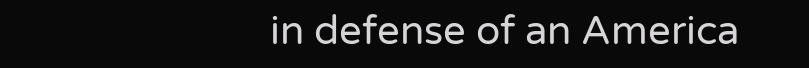in defense of an America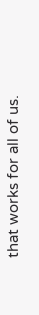that works for all of us.